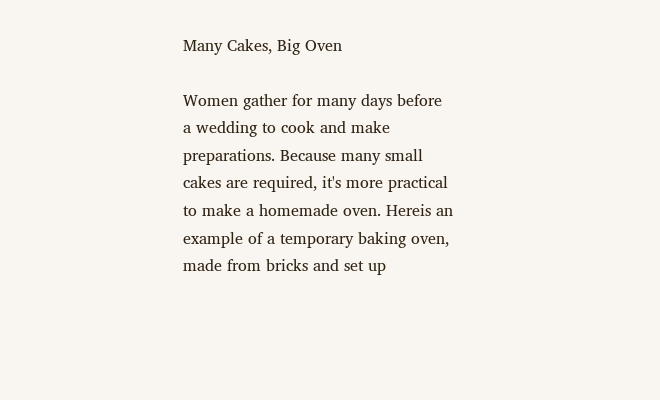Many Cakes, Big Oven

Women gather for many days before a wedding to cook and make preparations. Because many small cakes are required, it's more practical to make a homemade oven. Hereis an example of a temporary baking oven, made from bricks and set up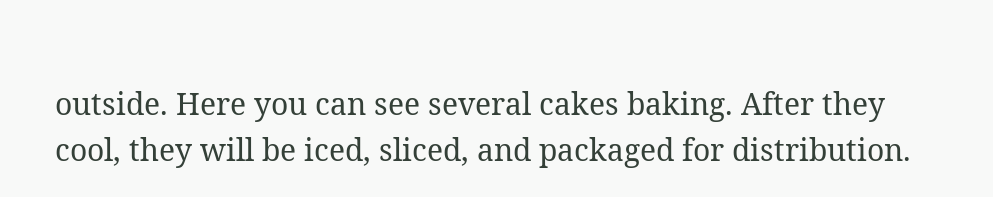outside. Here you can see several cakes baking. After they cool, they will be iced, sliced, and packaged for distribution.